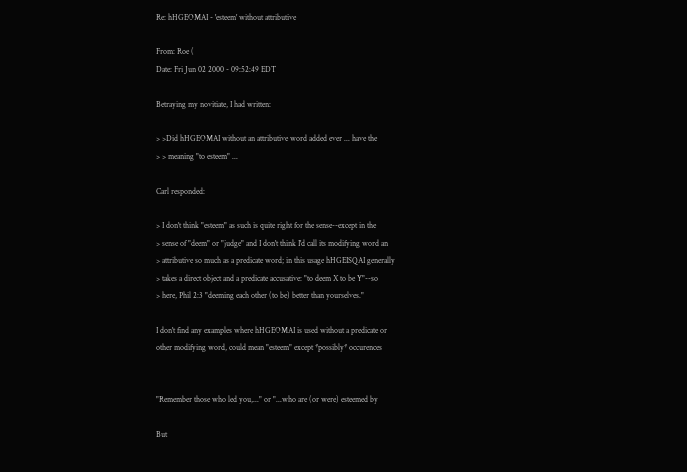Re: hHGEOMAI - 'esteem' without attributive

From: Roe (
Date: Fri Jun 02 2000 - 09:52:49 EDT

Betraying my novitiate, I had written:

> >Did hHGEOMAI without an attributive word added ever ... have the
> > meaning "to esteem" ...

Carl responded:

> I don't think "esteem" as such is quite right for the sense--except in the
> sense of "deem" or "judge" and I don't think I'd call its modifying word an
> attributive so much as a predicate word; in this usage hHGEISQAI generally
> takes a direct object and a predicate accusative: "to deem X to be Y"--so
> here, Phil 2:3 "deeming each other (to be) better than yourselves."

I don't find any examples where hHGEOMAI is used without a predicate or
other modifying word, could mean "esteem" except *possibly* occurences


"Remember those who led you,..." or "...who are (or were) esteemed by

But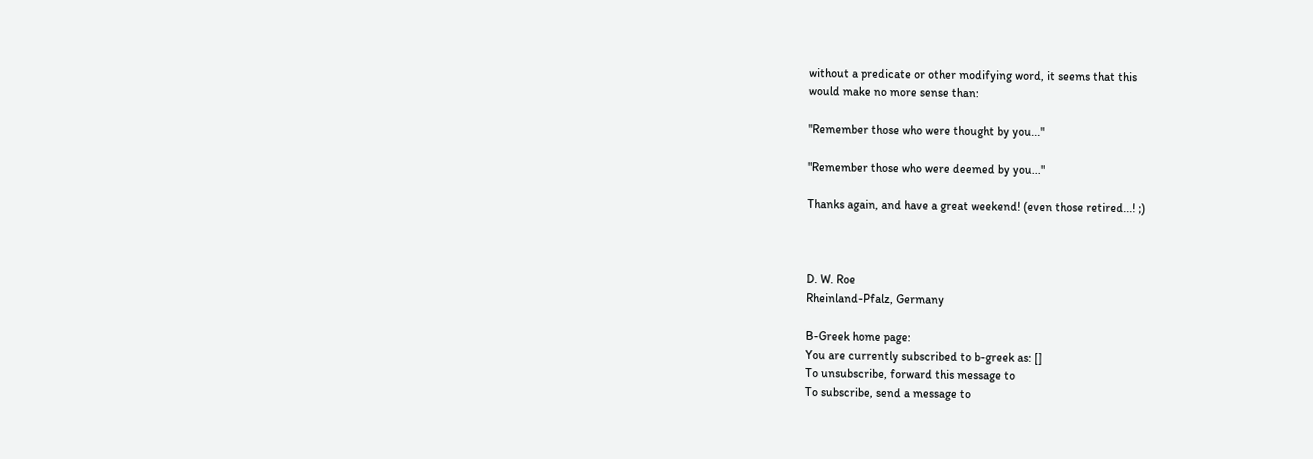without a predicate or other modifying word, it seems that this
would make no more sense than:

"Remember those who were thought by you..."

"Remember those who were deemed by you..."

Thanks again, and have a great weekend! (even those retired...! ;)



D. W. Roe
Rheinland-Pfalz, Germany

B-Greek home page:
You are currently subscribed to b-greek as: []
To unsubscribe, forward this message to
To subscribe, send a message to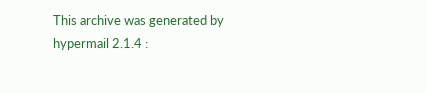This archive was generated by hypermail 2.1.4 :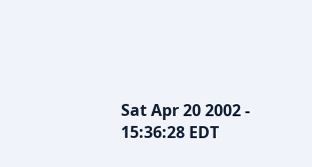Sat Apr 20 2002 - 15:36:28 EDT